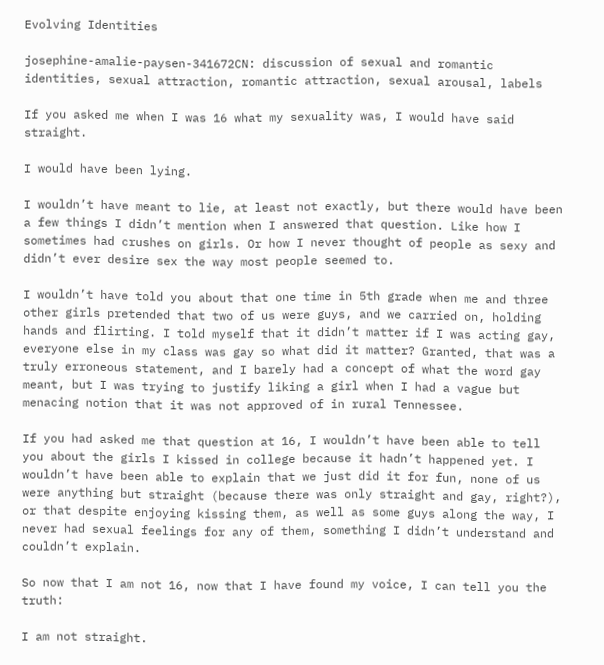Evolving Identities

josephine-amalie-paysen-341672CN: discussion of sexual and romantic identities, sexual attraction, romantic attraction, sexual arousal, labels

If you asked me when I was 16 what my sexuality was, I would have said straight.

I would have been lying.

I wouldn’t have meant to lie, at least not exactly, but there would have been a few things I didn’t mention when I answered that question. Like how I sometimes had crushes on girls. Or how I never thought of people as sexy and didn’t ever desire sex the way most people seemed to.

I wouldn’t have told you about that one time in 5th grade when me and three other girls pretended that two of us were guys, and we carried on, holding hands and flirting. I told myself that it didn’t matter if I was acting gay, everyone else in my class was gay so what did it matter? Granted, that was a truly erroneous statement, and I barely had a concept of what the word gay meant, but I was trying to justify liking a girl when I had a vague but menacing notion that it was not approved of in rural Tennessee.

If you had asked me that question at 16, I wouldn’t have been able to tell you about the girls I kissed in college because it hadn’t happened yet. I wouldn’t have been able to explain that we just did it for fun, none of us were anything but straight (because there was only straight and gay, right?), or that despite enjoying kissing them, as well as some guys along the way, I never had sexual feelings for any of them, something I didn’t understand and couldn’t explain.

So now that I am not 16, now that I have found my voice, I can tell you the truth:

I am not straight.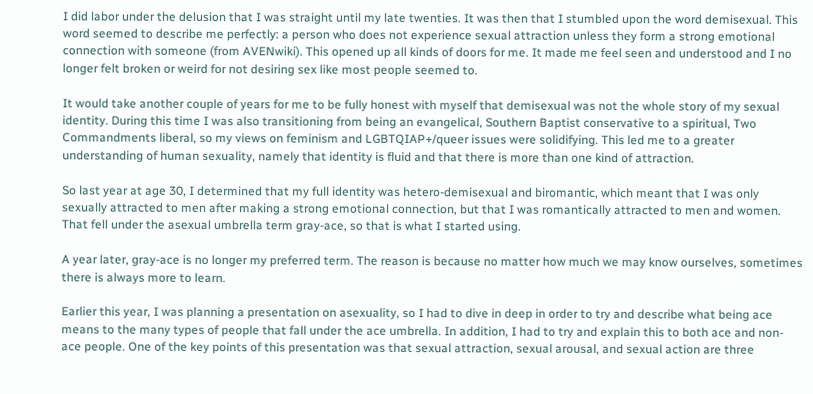I did labor under the delusion that I was straight until my late twenties. It was then that I stumbled upon the word demisexual. This word seemed to describe me perfectly: a person who does not experience sexual attraction unless they form a strong emotional connection with someone (from AVENwiki). This opened up all kinds of doors for me. It made me feel seen and understood and I no longer felt broken or weird for not desiring sex like most people seemed to.

It would take another couple of years for me to be fully honest with myself that demisexual was not the whole story of my sexual identity. During this time I was also transitioning from being an evangelical, Southern Baptist conservative to a spiritual, Two Commandments liberal, so my views on feminism and LGBTQIAP+/queer issues were solidifying. This led me to a greater understanding of human sexuality, namely that identity is fluid and that there is more than one kind of attraction.

So last year at age 30, I determined that my full identity was hetero-demisexual and biromantic, which meant that I was only sexually attracted to men after making a strong emotional connection, but that I was romantically attracted to men and women. That fell under the asexual umbrella term gray-ace, so that is what I started using.

A year later, gray-ace is no longer my preferred term. The reason is because no matter how much we may know ourselves, sometimes there is always more to learn.

Earlier this year, I was planning a presentation on asexuality, so I had to dive in deep in order to try and describe what being ace means to the many types of people that fall under the ace umbrella. In addition, I had to try and explain this to both ace and non-ace people. One of the key points of this presentation was that sexual attraction, sexual arousal, and sexual action are three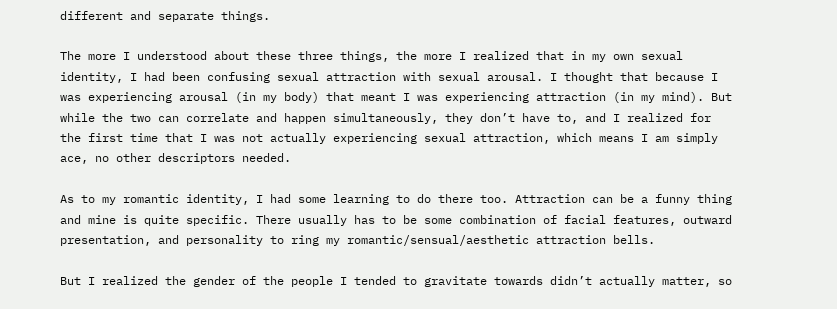different and separate things.

The more I understood about these three things, the more I realized that in my own sexual identity, I had been confusing sexual attraction with sexual arousal. I thought that because I was experiencing arousal (in my body) that meant I was experiencing attraction (in my mind). But while the two can correlate and happen simultaneously, they don’t have to, and I realized for the first time that I was not actually experiencing sexual attraction, which means I am simply ace, no other descriptors needed.

As to my romantic identity, I had some learning to do there too. Attraction can be a funny thing and mine is quite specific. There usually has to be some combination of facial features, outward presentation, and personality to ring my romantic/sensual/aesthetic attraction bells.

But I realized the gender of the people I tended to gravitate towards didn’t actually matter, so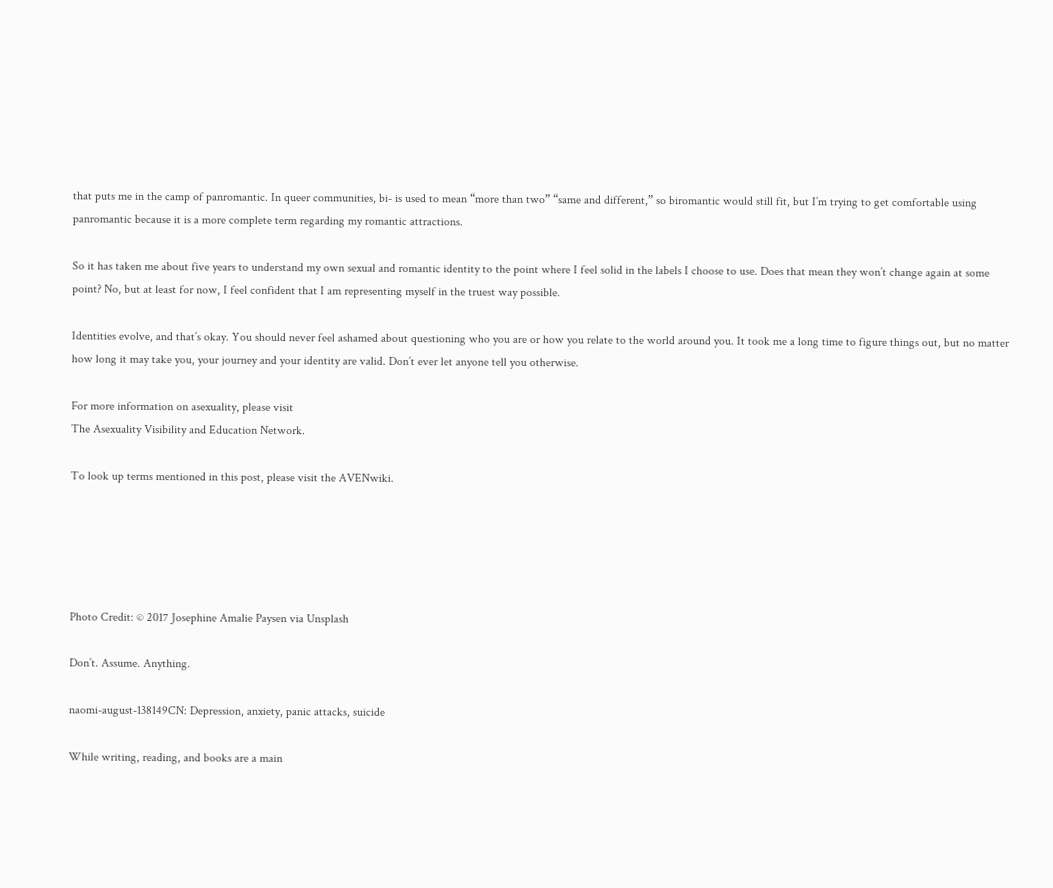that puts me in the camp of panromantic. In queer communities, bi- is used to mean “more than two” “same and different,” so biromantic would still fit, but I’m trying to get comfortable using panromantic because it is a more complete term regarding my romantic attractions.

So it has taken me about five years to understand my own sexual and romantic identity to the point where I feel solid in the labels I choose to use. Does that mean they won’t change again at some point? No, but at least for now, I feel confident that I am representing myself in the truest way possible.

Identities evolve, and that’s okay. You should never feel ashamed about questioning who you are or how you relate to the world around you. It took me a long time to figure things out, but no matter how long it may take you, your journey and your identity are valid. Don’t ever let anyone tell you otherwise.

For more information on asexuality, please visit
The Asexuality Visibility and Education Network.

To look up terms mentioned in this post, please visit the AVENwiki.





Photo Credit: © 2017 Josephine Amalie Paysen via Unsplash

Don’t. Assume. Anything.

naomi-august-138149CN: Depression, anxiety, panic attacks, suicide

While writing, reading, and books are a main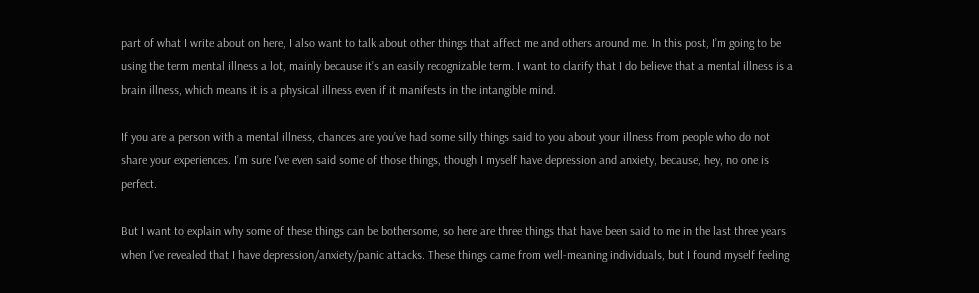part of what I write about on here, I also want to talk about other things that affect me and others around me. In this post, I’m going to be using the term mental illness a lot, mainly because it’s an easily recognizable term. I want to clarify that I do believe that a mental illness is a brain illness, which means it is a physical illness even if it manifests in the intangible mind.

If you are a person with a mental illness, chances are you’ve had some silly things said to you about your illness from people who do not share your experiences. I’m sure I’ve even said some of those things, though I myself have depression and anxiety, because, hey, no one is perfect.

But I want to explain why some of these things can be bothersome, so here are three things that have been said to me in the last three years when I’ve revealed that I have depression/anxiety/panic attacks. These things came from well-meaning individuals, but I found myself feeling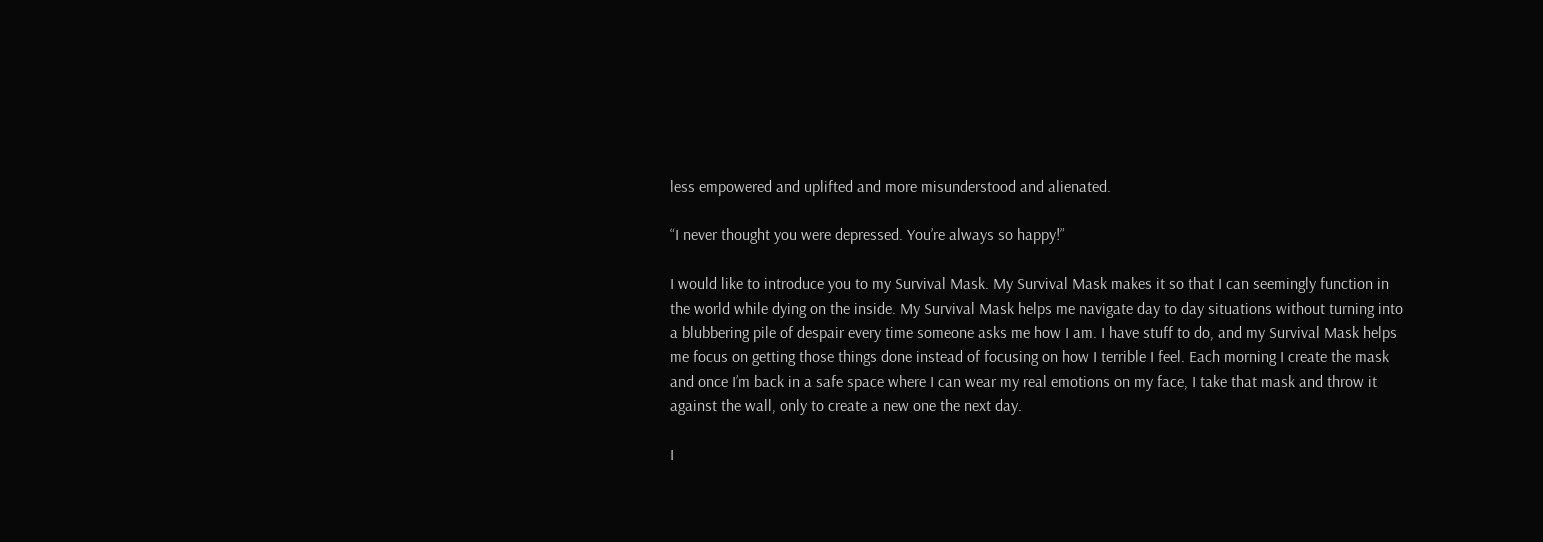less empowered and uplifted and more misunderstood and alienated.

“I never thought you were depressed. You’re always so happy!”

I would like to introduce you to my Survival Mask. My Survival Mask makes it so that I can seemingly function in the world while dying on the inside. My Survival Mask helps me navigate day to day situations without turning into a blubbering pile of despair every time someone asks me how I am. I have stuff to do, and my Survival Mask helps me focus on getting those things done instead of focusing on how I terrible I feel. Each morning I create the mask and once I’m back in a safe space where I can wear my real emotions on my face, I take that mask and throw it against the wall, only to create a new one the next day.

I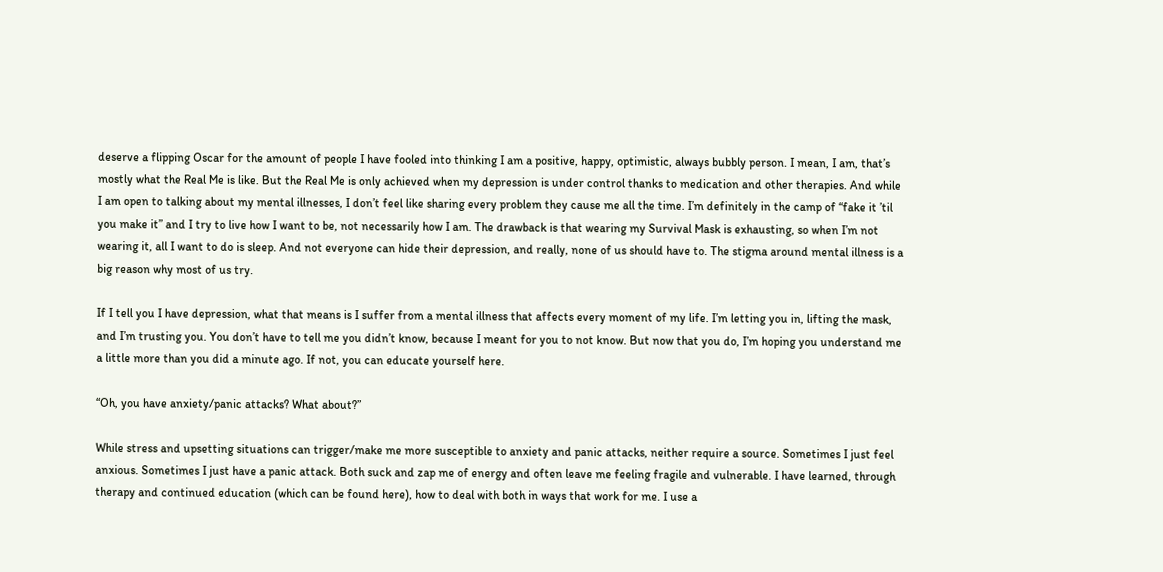deserve a flipping Oscar for the amount of people I have fooled into thinking I am a positive, happy, optimistic, always bubbly person. I mean, I am, that’s mostly what the Real Me is like. But the Real Me is only achieved when my depression is under control thanks to medication and other therapies. And while I am open to talking about my mental illnesses, I don’t feel like sharing every problem they cause me all the time. I’m definitely in the camp of “fake it ’til you make it” and I try to live how I want to be, not necessarily how I am. The drawback is that wearing my Survival Mask is exhausting, so when I’m not wearing it, all I want to do is sleep. And not everyone can hide their depression, and really, none of us should have to. The stigma around mental illness is a big reason why most of us try.

If I tell you I have depression, what that means is I suffer from a mental illness that affects every moment of my life. I’m letting you in, lifting the mask, and I’m trusting you. You don’t have to tell me you didn’t know, because I meant for you to not know. But now that you do, I’m hoping you understand me a little more than you did a minute ago. If not, you can educate yourself here.

“Oh, you have anxiety/panic attacks? What about?”

While stress and upsetting situations can trigger/make me more susceptible to anxiety and panic attacks, neither require a source. Sometimes I just feel anxious. Sometimes I just have a panic attack. Both suck and zap me of energy and often leave me feeling fragile and vulnerable. I have learned, through therapy and continued education (which can be found here), how to deal with both in ways that work for me. I use a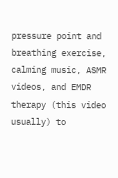pressure point and breathing exercise, calming music, ASMR videos, and EMDR therapy (this video usually) to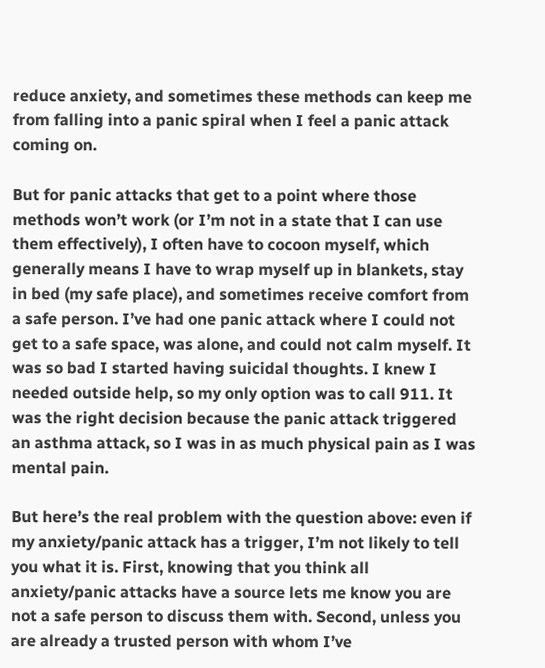reduce anxiety, and sometimes these methods can keep me from falling into a panic spiral when I feel a panic attack coming on.

But for panic attacks that get to a point where those methods won’t work (or I’m not in a state that I can use them effectively), I often have to cocoon myself, which generally means I have to wrap myself up in blankets, stay in bed (my safe place), and sometimes receive comfort from a safe person. I’ve had one panic attack where I could not get to a safe space, was alone, and could not calm myself. It was so bad I started having suicidal thoughts. I knew I needed outside help, so my only option was to call 911. It was the right decision because the panic attack triggered an asthma attack, so I was in as much physical pain as I was mental pain.

But here’s the real problem with the question above: even if my anxiety/panic attack has a trigger, I’m not likely to tell you what it is. First, knowing that you think all anxiety/panic attacks have a source lets me know you are not a safe person to discuss them with. Second, unless you are already a trusted person with whom I’ve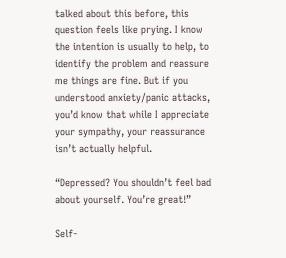talked about this before, this question feels like prying. I know the intention is usually to help, to identify the problem and reassure me things are fine. But if you understood anxiety/panic attacks, you’d know that while I appreciate your sympathy, your reassurance isn’t actually helpful.

“Depressed? You shouldn’t feel bad about yourself. You’re great!”

Self-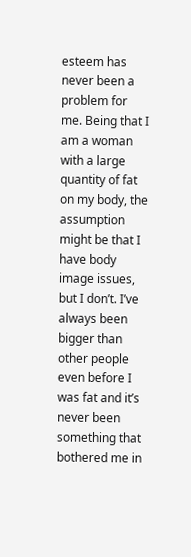esteem has never been a problem for me. Being that I am a woman with a large quantity of fat on my body, the assumption might be that I have body image issues, but I don’t. I’ve always been bigger than other people even before I was fat and it’s never been something that bothered me in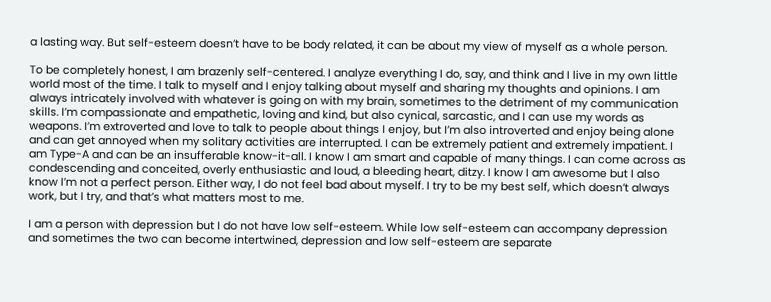a lasting way. But self-esteem doesn’t have to be body related, it can be about my view of myself as a whole person.

To be completely honest, I am brazenly self-centered. I analyze everything I do, say, and think and I live in my own little world most of the time. I talk to myself and I enjoy talking about myself and sharing my thoughts and opinions. I am always intricately involved with whatever is going on with my brain, sometimes to the detriment of my communication skills. I’m compassionate and empathetic, loving and kind, but also cynical, sarcastic, and I can use my words as weapons. I’m extroverted and love to talk to people about things I enjoy, but I’m also introverted and enjoy being alone and can get annoyed when my solitary activities are interrupted. I can be extremely patient and extremely impatient. I am Type-A and can be an insufferable know-it-all. I know I am smart and capable of many things. I can come across as condescending and conceited, overly enthusiastic and loud, a bleeding heart, ditzy. I know I am awesome but I also know I’m not a perfect person. Either way, I do not feel bad about myself. I try to be my best self, which doesn’t always work, but I try, and that’s what matters most to me.

I am a person with depression but I do not have low self-esteem. While low self-esteem can accompany depression and sometimes the two can become intertwined, depression and low self-esteem are separate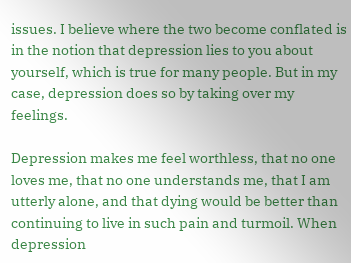issues. I believe where the two become conflated is in the notion that depression lies to you about yourself, which is true for many people. But in my case, depression does so by taking over my feelings.

Depression makes me feel worthless, that no one loves me, that no one understands me, that I am utterly alone, and that dying would be better than continuing to live in such pain and turmoil. When depression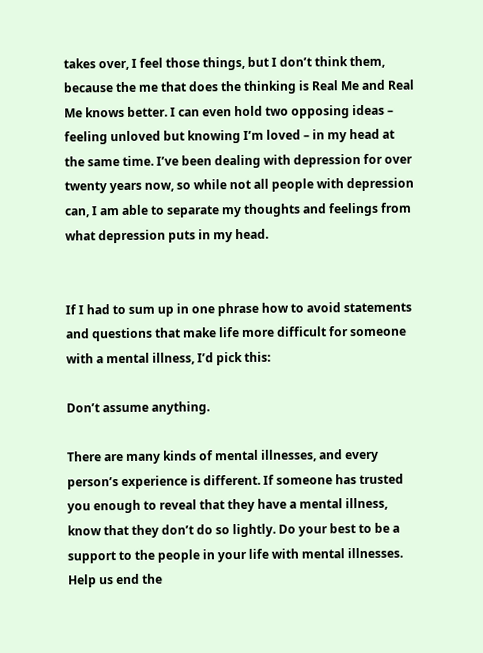takes over, I feel those things, but I don’t think them, because the me that does the thinking is Real Me and Real Me knows better. I can even hold two opposing ideas – feeling unloved but knowing I’m loved – in my head at the same time. I’ve been dealing with depression for over twenty years now, so while not all people with depression can, I am able to separate my thoughts and feelings from what depression puts in my head.


If I had to sum up in one phrase how to avoid statements and questions that make life more difficult for someone with a mental illness, I’d pick this:

Don’t assume anything.

There are many kinds of mental illnesses, and every person’s experience is different. If someone has trusted you enough to reveal that they have a mental illness, know that they don’t do so lightly. Do your best to be a support to the people in your life with mental illnesses. Help us end the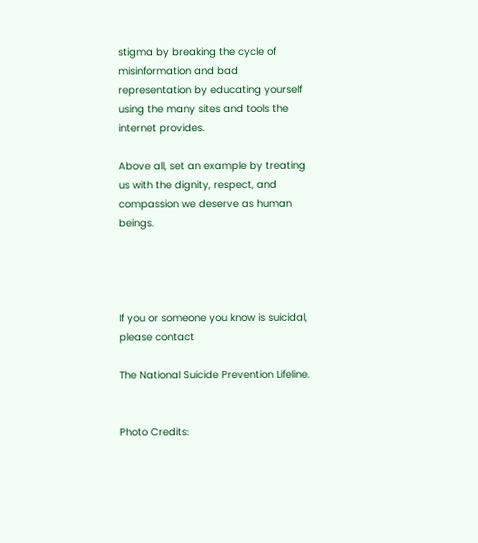stigma by breaking the cycle of misinformation and bad representation by educating yourself using the many sites and tools the internet provides.

Above all, set an example by treating us with the dignity, respect, and compassion we deserve as human beings.




If you or someone you know is suicidal, please contact

The National Suicide Prevention Lifeline.


Photo Credits: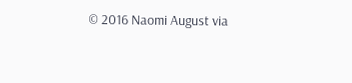© 2016 Naomi August via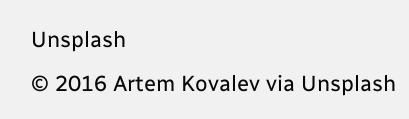Unsplash
© 2016 Artem Kovalev via Unsplash